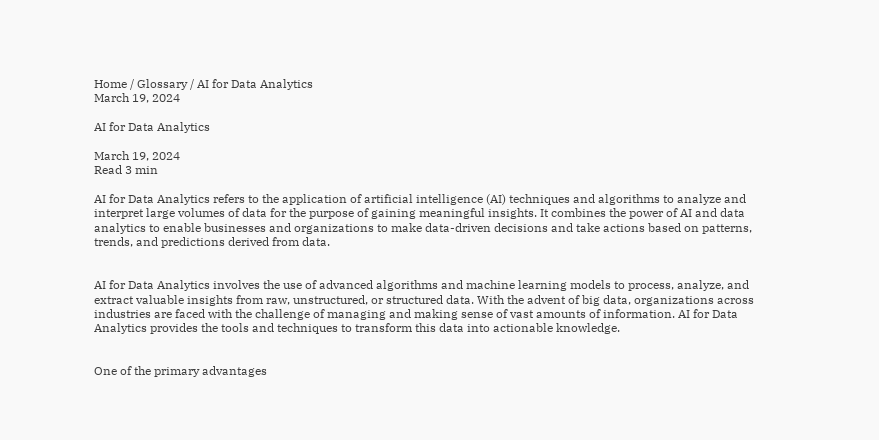Home / Glossary / AI for Data Analytics
March 19, 2024

AI for Data Analytics

March 19, 2024
Read 3 min

AI for Data Analytics refers to the application of artificial intelligence (AI) techniques and algorithms to analyze and interpret large volumes of data for the purpose of gaining meaningful insights. It combines the power of AI and data analytics to enable businesses and organizations to make data-driven decisions and take actions based on patterns, trends, and predictions derived from data.


AI for Data Analytics involves the use of advanced algorithms and machine learning models to process, analyze, and extract valuable insights from raw, unstructured, or structured data. With the advent of big data, organizations across industries are faced with the challenge of managing and making sense of vast amounts of information. AI for Data Analytics provides the tools and techniques to transform this data into actionable knowledge.


One of the primary advantages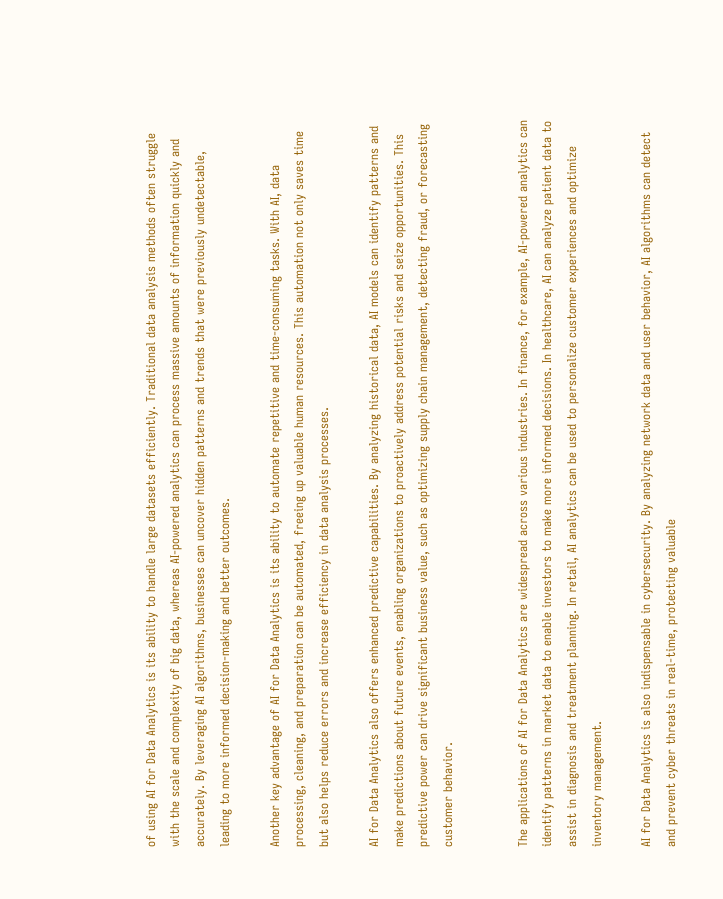of using AI for Data Analytics is its ability to handle large datasets efficiently. Traditional data analysis methods often struggle with the scale and complexity of big data, whereas AI-powered analytics can process massive amounts of information quickly and accurately. By leveraging AI algorithms, businesses can uncover hidden patterns and trends that were previously undetectable, leading to more informed decision-making and better outcomes.

Another key advantage of AI for Data Analytics is its ability to automate repetitive and time-consuming tasks. With AI, data processing, cleaning, and preparation can be automated, freeing up valuable human resources. This automation not only saves time but also helps reduce errors and increase efficiency in data analysis processes.

AI for Data Analytics also offers enhanced predictive capabilities. By analyzing historical data, AI models can identify patterns and make predictions about future events, enabling organizations to proactively address potential risks and seize opportunities. This predictive power can drive significant business value, such as optimizing supply chain management, detecting fraud, or forecasting customer behavior.


The applications of AI for Data Analytics are widespread across various industries. In finance, for example, AI-powered analytics can identify patterns in market data to enable investors to make more informed decisions. In healthcare, AI can analyze patient data to assist in diagnosis and treatment planning. In retail, AI analytics can be used to personalize customer experiences and optimize inventory management.

AI for Data Analytics is also indispensable in cybersecurity. By analyzing network data and user behavior, AI algorithms can detect and prevent cyber threats in real-time, protecting valuable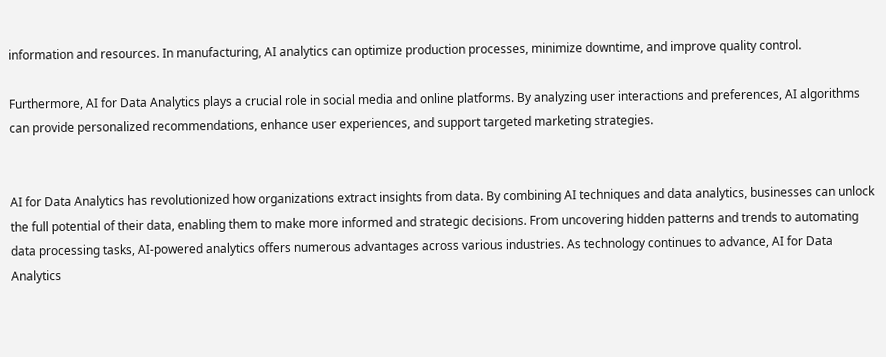information and resources. In manufacturing, AI analytics can optimize production processes, minimize downtime, and improve quality control.

Furthermore, AI for Data Analytics plays a crucial role in social media and online platforms. By analyzing user interactions and preferences, AI algorithms can provide personalized recommendations, enhance user experiences, and support targeted marketing strategies.


AI for Data Analytics has revolutionized how organizations extract insights from data. By combining AI techniques and data analytics, businesses can unlock the full potential of their data, enabling them to make more informed and strategic decisions. From uncovering hidden patterns and trends to automating data processing tasks, AI-powered analytics offers numerous advantages across various industries. As technology continues to advance, AI for Data Analytics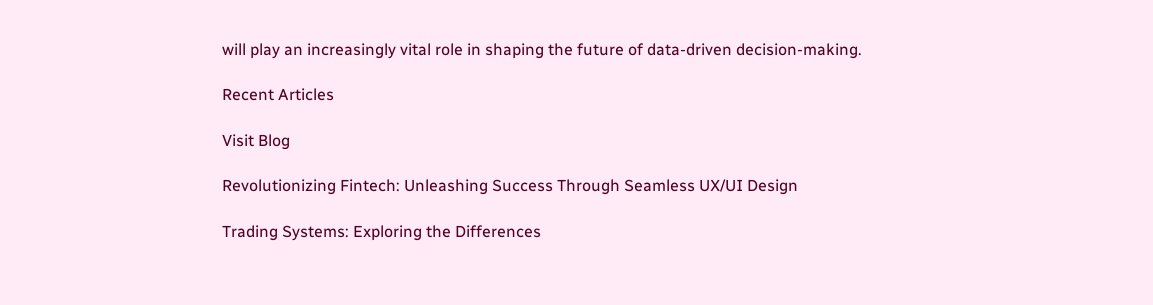will play an increasingly vital role in shaping the future of data-driven decision-making.

Recent Articles

Visit Blog

Revolutionizing Fintech: Unleashing Success Through Seamless UX/UI Design

Trading Systems: Exploring the Differences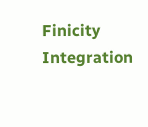Finicity Integration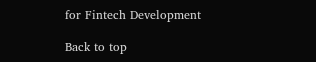for Fintech Development

Back to top